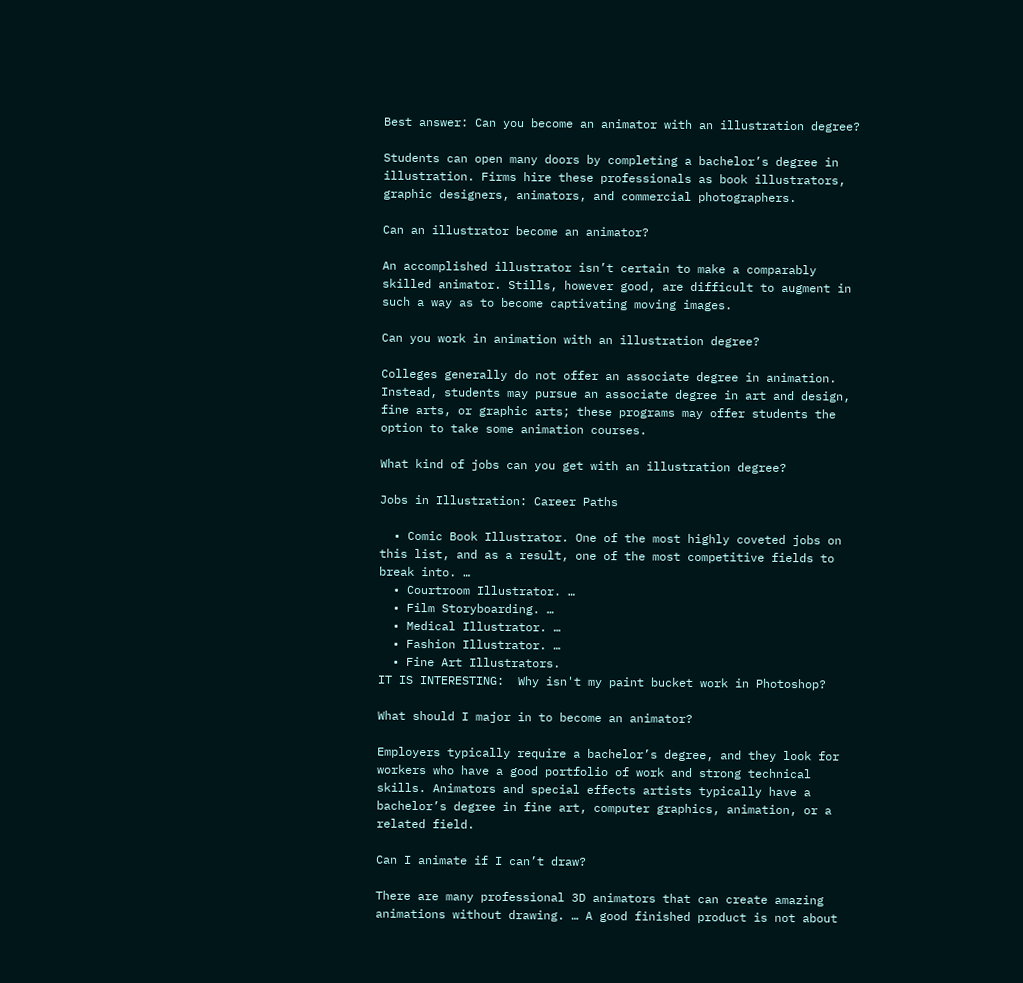Best answer: Can you become an animator with an illustration degree?

Students can open many doors by completing a bachelor’s degree in illustration. Firms hire these professionals as book illustrators, graphic designers, animators, and commercial photographers.

Can an illustrator become an animator?

An accomplished illustrator isn’t certain to make a comparably skilled animator. Stills, however good, are difficult to augment in such a way as to become captivating moving images.

Can you work in animation with an illustration degree?

Colleges generally do not offer an associate degree in animation. Instead, students may pursue an associate degree in art and design, fine arts, or graphic arts; these programs may offer students the option to take some animation courses.

What kind of jobs can you get with an illustration degree?

Jobs in Illustration: Career Paths

  • Comic Book Illustrator. One of the most highly coveted jobs on this list, and as a result, one of the most competitive fields to break into. …
  • Courtroom Illustrator. …
  • Film Storyboarding. …
  • Medical Illustrator. …
  • Fashion Illustrator. …
  • Fine Art Illustrators.
IT IS INTERESTING:  Why isn't my paint bucket work in Photoshop?

What should I major in to become an animator?

Employers typically require a bachelor’s degree, and they look for workers who have a good portfolio of work and strong technical skills. Animators and special effects artists typically have a bachelor’s degree in fine art, computer graphics, animation, or a related field.

Can I animate if I can’t draw?

There are many professional 3D animators that can create amazing animations without drawing. … A good finished product is not about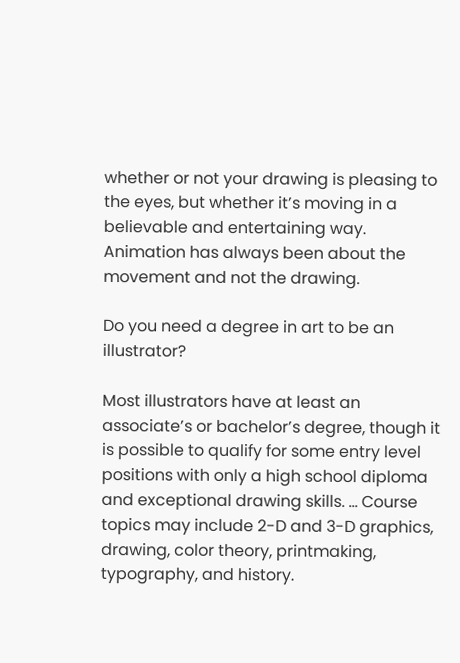whether or not your drawing is pleasing to the eyes, but whether it’s moving in a believable and entertaining way. Animation has always been about the movement and not the drawing.

Do you need a degree in art to be an illustrator?

Most illustrators have at least an associate’s or bachelor’s degree, though it is possible to qualify for some entry level positions with only a high school diploma and exceptional drawing skills. … Course topics may include 2-D and 3-D graphics, drawing, color theory, printmaking, typography, and history.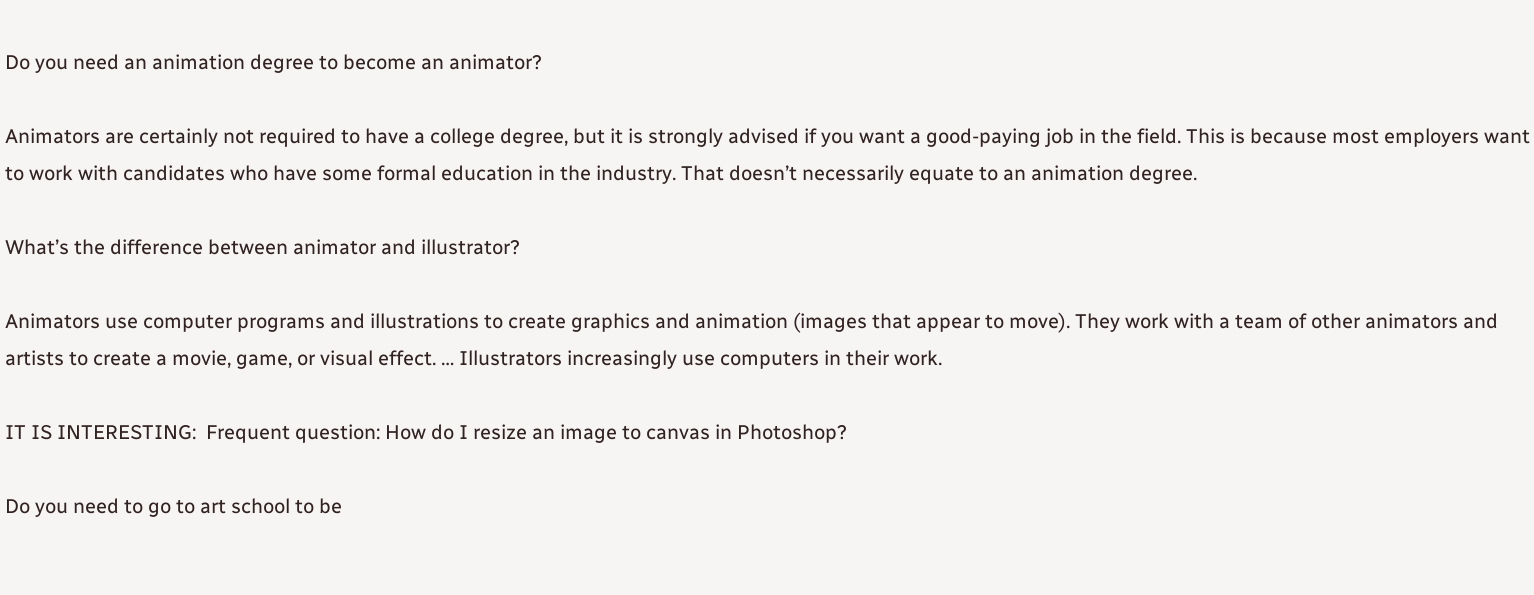Do you need an animation degree to become an animator?

Animators are certainly not required to have a college degree, but it is strongly advised if you want a good-paying job in the field. This is because most employers want to work with candidates who have some formal education in the industry. That doesn’t necessarily equate to an animation degree.

What’s the difference between animator and illustrator?

Animators use computer programs and illustrations to create graphics and animation (images that appear to move). They work with a team of other animators and artists to create a movie, game, or visual effect. … Illustrators increasingly use computers in their work.

IT IS INTERESTING:  Frequent question: How do I resize an image to canvas in Photoshop?

Do you need to go to art school to be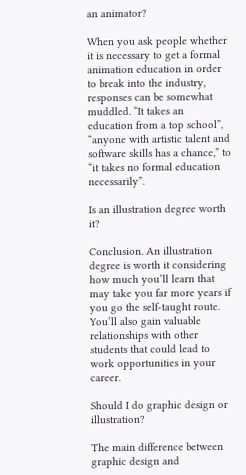an animator?

When you ask people whether it is necessary to get a formal animation education in order to break into the industry, responses can be somewhat muddled. “It takes an education from a top school”, “anyone with artistic talent and software skills has a chance,” to “it takes no formal education necessarily”.

Is an illustration degree worth it?

Conclusion. An illustration degree is worth it considering how much you’ll learn that may take you far more years if you go the self-taught route. You’ll also gain valuable relationships with other students that could lead to work opportunities in your career.

Should I do graphic design or illustration?

The main difference between graphic design and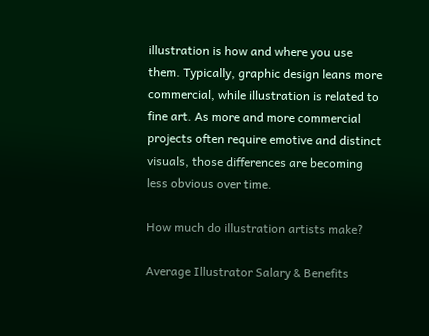illustration is how and where you use them. Typically, graphic design leans more commercial, while illustration is related to fine art. As more and more commercial projects often require emotive and distinct visuals, those differences are becoming less obvious over time.

How much do illustration artists make?

Average Illustrator Salary & Benefits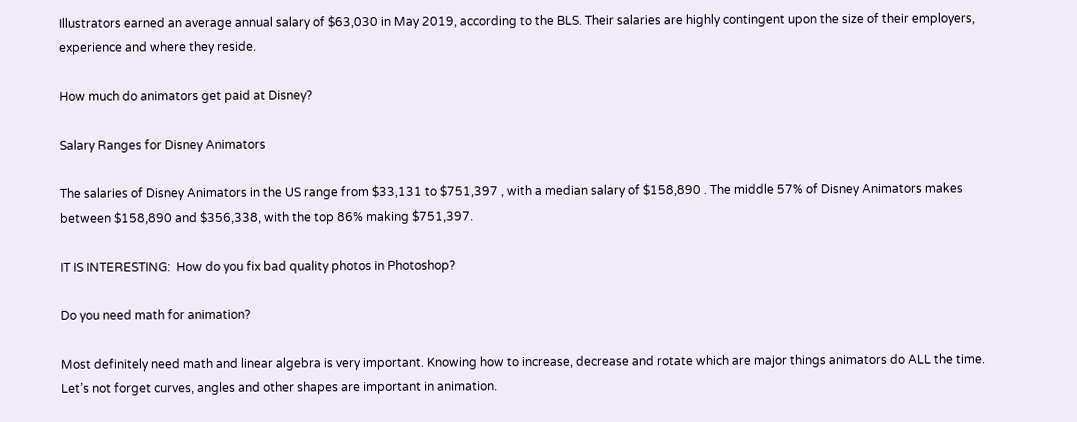Illustrators earned an average annual salary of $63,030 in May 2019, according to the BLS. Their salaries are highly contingent upon the size of their employers, experience and where they reside.

How much do animators get paid at Disney?

Salary Ranges for Disney Animators

The salaries of Disney Animators in the US range from $33,131 to $751,397 , with a median salary of $158,890 . The middle 57% of Disney Animators makes between $158,890 and $356,338, with the top 86% making $751,397.

IT IS INTERESTING:  How do you fix bad quality photos in Photoshop?

Do you need math for animation?

Most definitely need math and linear algebra is very important. Knowing how to increase, decrease and rotate which are major things animators do ALL the time. Let’s not forget curves, angles and other shapes are important in animation.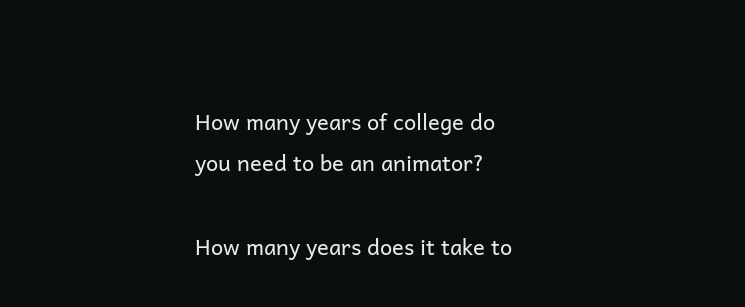How many years of college do you need to be an animator?

How many years does it take to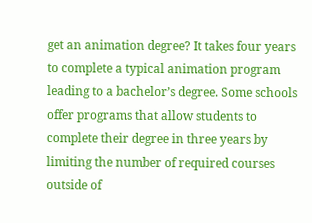get an animation degree? It takes four years to complete a typical animation program leading to a bachelor’s degree. Some schools offer programs that allow students to complete their degree in three years by limiting the number of required courses outside of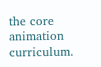the core animation curriculum.